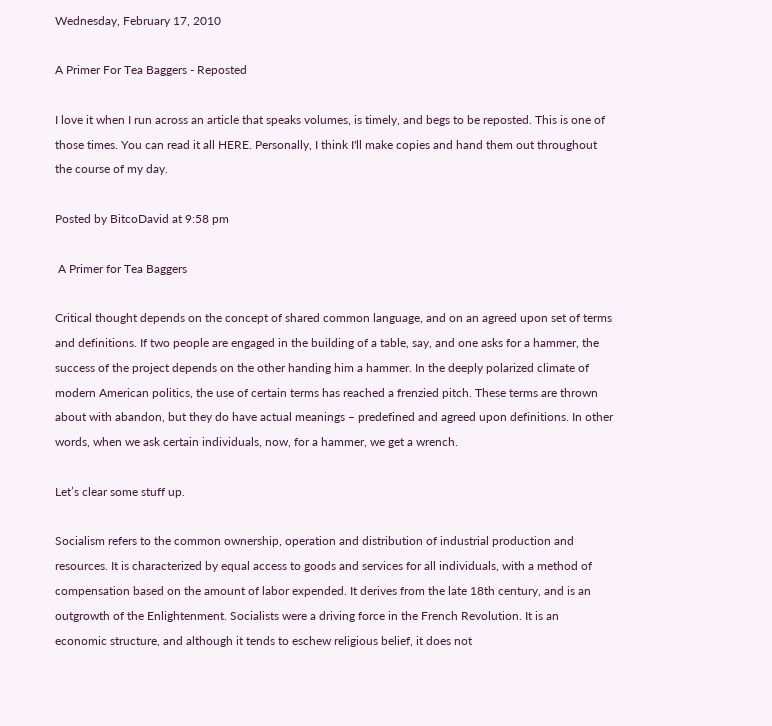Wednesday, February 17, 2010

A Primer For Tea Baggers - Reposted

I love it when I run across an article that speaks volumes, is timely, and begs to be reposted. This is one of those times. You can read it all HERE. Personally, I think I'll make copies and hand them out throughout the course of my day.

Posted by BitcoDavid at 9:58 pm

 A Primer for Tea Baggers

Critical thought depends on the concept of shared common language, and on an agreed upon set of terms and definitions. If two people are engaged in the building of a table, say, and one asks for a hammer, the success of the project depends on the other handing him a hammer. In the deeply polarized climate of modern American politics, the use of certain terms has reached a frenzied pitch. These terms are thrown about with abandon, but they do have actual meanings – predefined and agreed upon definitions. In other words, when we ask certain individuals, now, for a hammer, we get a wrench.

Let’s clear some stuff up.

Socialism refers to the common ownership, operation and distribution of industrial production and resources. It is characterized by equal access to goods and services for all individuals, with a method of compensation based on the amount of labor expended. It derives from the late 18th century, and is an outgrowth of the Enlightenment. Socialists were a driving force in the French Revolution. It is an economic structure, and although it tends to eschew religious belief, it does not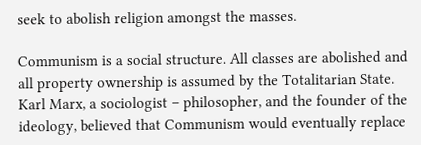seek to abolish religion amongst the masses.

Communism is a social structure. All classes are abolished and all property ownership is assumed by the Totalitarian State. Karl Marx, a sociologist – philosopher, and the founder of the ideology, believed that Communism would eventually replace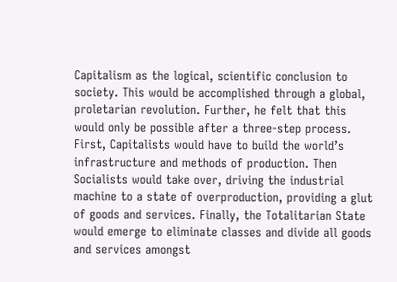Capitalism as the logical, scientific conclusion to society. This would be accomplished through a global, proletarian revolution. Further, he felt that this would only be possible after a three-step process. First, Capitalists would have to build the world’s infrastructure and methods of production. Then Socialists would take over, driving the industrial machine to a state of overproduction, providing a glut of goods and services. Finally, the Totalitarian State would emerge to eliminate classes and divide all goods and services amongst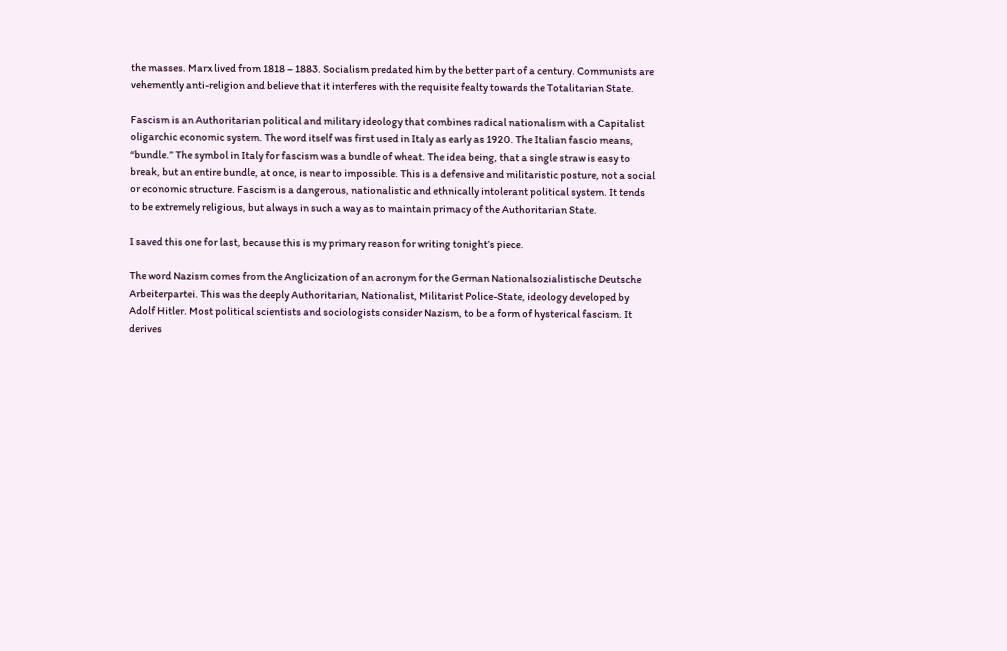the masses. Marx lived from 1818 – 1883. Socialism predated him by the better part of a century. Communists are vehemently anti-religion and believe that it interferes with the requisite fealty towards the Totalitarian State.

Fascism is an Authoritarian political and military ideology that combines radical nationalism with a Capitalist oligarchic economic system. The word itself was first used in Italy as early as 1920. The Italian fascio means, “bundle.” The symbol in Italy for fascism was a bundle of wheat. The idea being, that a single straw is easy to break, but an entire bundle, at once, is near to impossible. This is a defensive and militaristic posture, not a social or economic structure. Fascism is a dangerous, nationalistic and ethnically intolerant political system. It tends to be extremely religious, but always in such a way as to maintain primacy of the Authoritarian State.

I saved this one for last, because this is my primary reason for writing tonight’s piece.

The word Nazism comes from the Anglicization of an acronym for the German Nationalsozialistische Deutsche Arbeiterpartei. This was the deeply Authoritarian, Nationalist, Militarist Police-State, ideology developed by Adolf Hitler. Most political scientists and sociologists consider Nazism, to be a form of hysterical fascism. It derives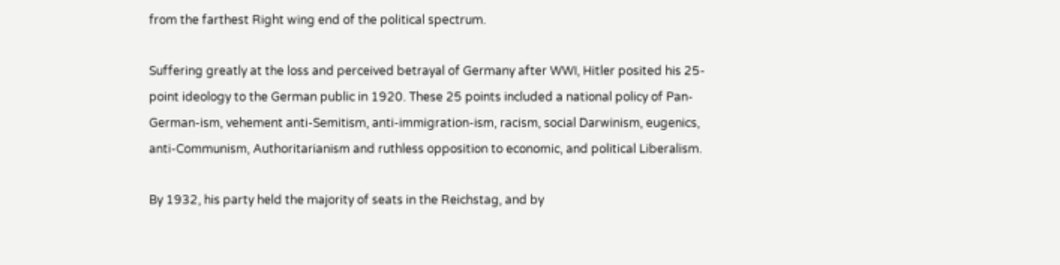from the farthest Right wing end of the political spectrum.

Suffering greatly at the loss and perceived betrayal of Germany after WWI, Hitler posited his 25-point ideology to the German public in 1920. These 25 points included a national policy of Pan-German-ism, vehement anti-Semitism, anti-immigration-ism, racism, social Darwinism, eugenics, anti-Communism, Authoritarianism and ruthless opposition to economic, and political Liberalism.

By 1932, his party held the majority of seats in the Reichstag, and by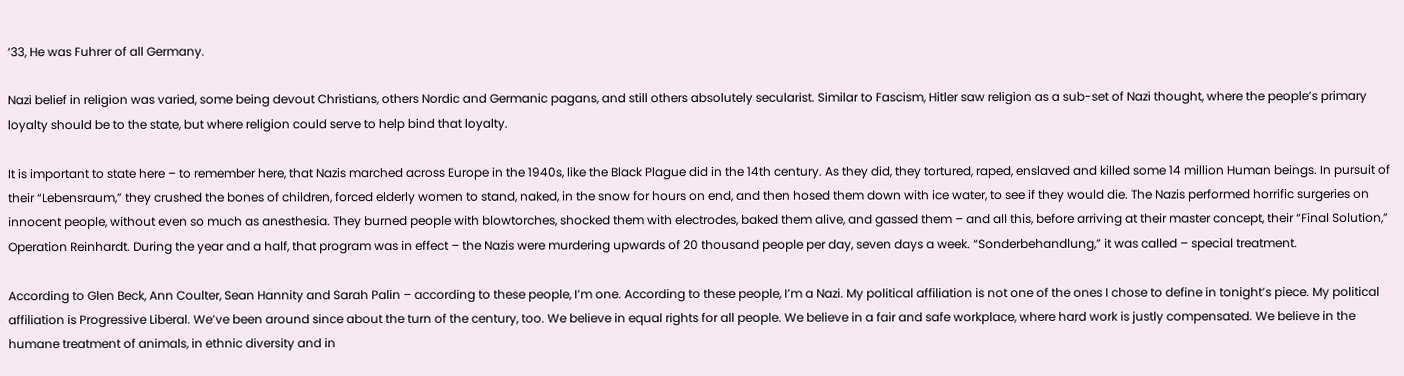‘33, He was Fuhrer of all Germany.

Nazi belief in religion was varied, some being devout Christians, others Nordic and Germanic pagans, and still others absolutely secularist. Similar to Fascism, Hitler saw religion as a sub-set of Nazi thought, where the people’s primary loyalty should be to the state, but where religion could serve to help bind that loyalty.

It is important to state here – to remember here, that Nazis marched across Europe in the 1940s, like the Black Plague did in the 14th century. As they did, they tortured, raped, enslaved and killed some 14 million Human beings. In pursuit of their “Lebensraum,” they crushed the bones of children, forced elderly women to stand, naked, in the snow for hours on end, and then hosed them down with ice water, to see if they would die. The Nazis performed horrific surgeries on innocent people, without even so much as anesthesia. They burned people with blowtorches, shocked them with electrodes, baked them alive, and gassed them – and all this, before arriving at their master concept, their “Final Solution,” Operation Reinhardt. During the year and a half, that program was in effect – the Nazis were murdering upwards of 20 thousand people per day, seven days a week. “Sonderbehandlung,” it was called – special treatment.

According to Glen Beck, Ann Coulter, Sean Hannity and Sarah Palin – according to these people, I’m one. According to these people, I’m a Nazi. My political affiliation is not one of the ones I chose to define in tonight’s piece. My political affiliation is Progressive Liberal. We’ve been around since about the turn of the century, too. We believe in equal rights for all people. We believe in a fair and safe workplace, where hard work is justly compensated. We believe in the humane treatment of animals, in ethnic diversity and in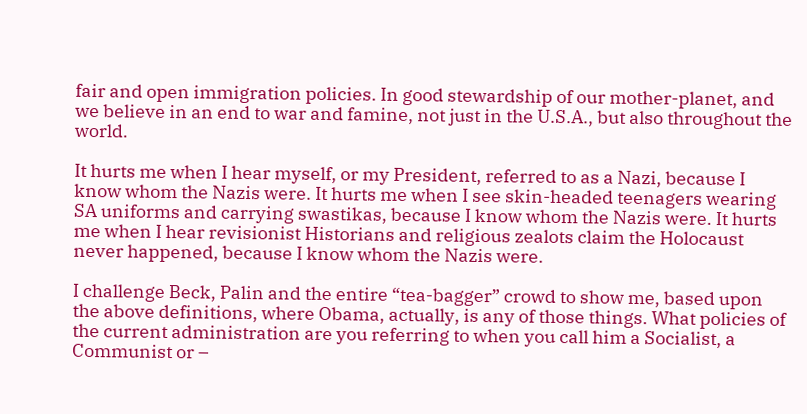fair and open immigration policies. In good stewardship of our mother-planet, and we believe in an end to war and famine, not just in the U.S.A., but also throughout the world.

It hurts me when I hear myself, or my President, referred to as a Nazi, because I know whom the Nazis were. It hurts me when I see skin-headed teenagers wearing SA uniforms and carrying swastikas, because I know whom the Nazis were. It hurts me when I hear revisionist Historians and religious zealots claim the Holocaust never happened, because I know whom the Nazis were.

I challenge Beck, Palin and the entire “tea-bagger” crowd to show me, based upon the above definitions, where Obama, actually, is any of those things. What policies of the current administration are you referring to when you call him a Socialist, a Communist or –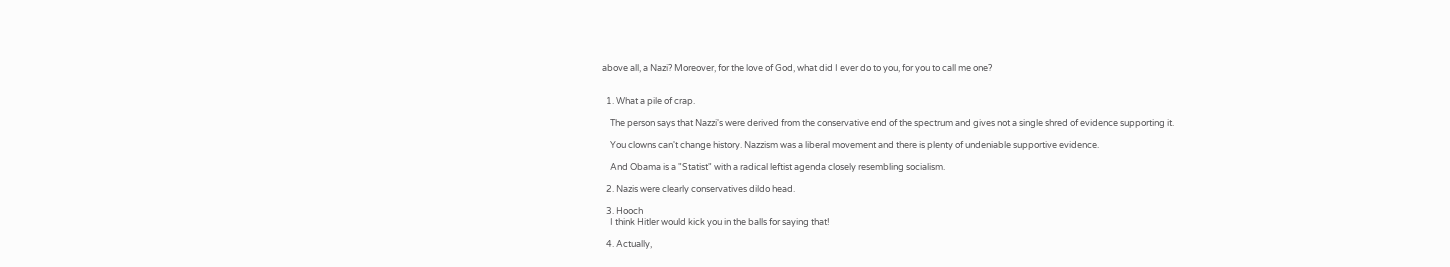above all, a Nazi? Moreover, for the love of God, what did I ever do to you, for you to call me one?


  1. What a pile of crap.

    The person says that Nazzi's were derived from the conservative end of the spectrum and gives not a single shred of evidence supporting it.

    You clowns can't change history. Nazzism was a liberal movement and there is plenty of undeniable supportive evidence.

    And Obama is a "Statist" with a radical leftist agenda closely resembling socialism.

  2. Nazis were clearly conservatives dildo head.

  3. Hooch
    I think Hitler would kick you in the balls for saying that!

  4. Actually,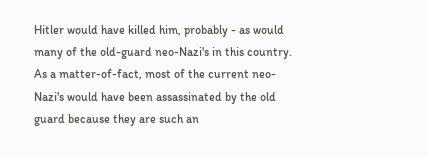Hitler would have killed him, probably - as would many of the old-guard neo-Nazi's in this country. As a matter-of-fact, most of the current neo-Nazi's would have been assassinated by the old guard because they are such an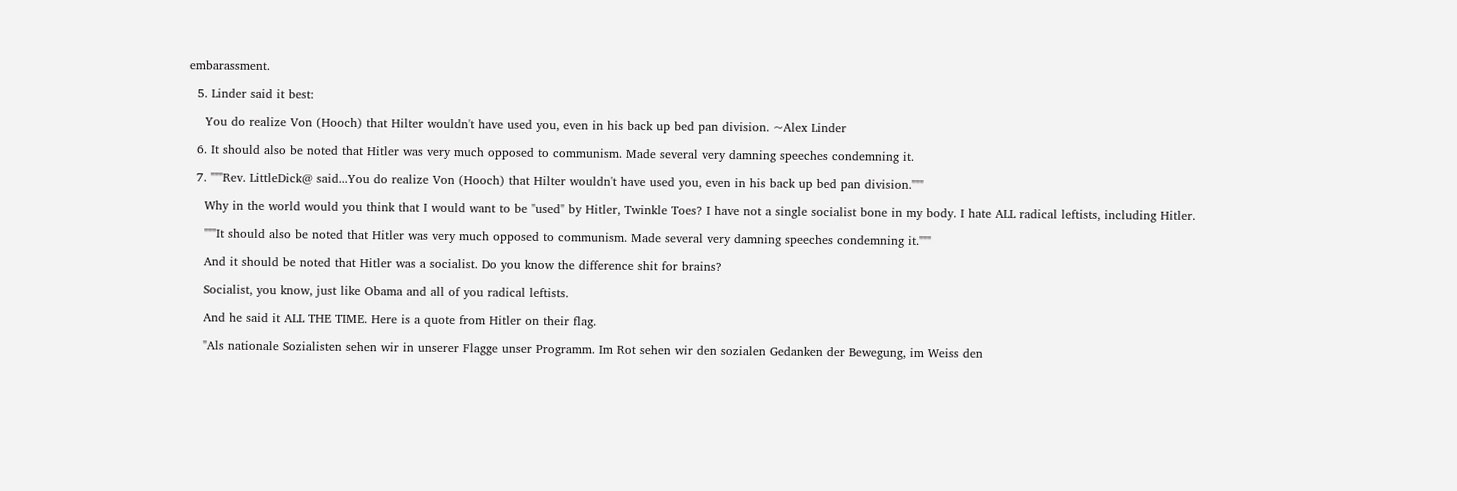embarassment.

  5. Linder said it best:

    You do realize Von (Hooch) that Hilter wouldn't have used you, even in his back up bed pan division. ~Alex Linder

  6. It should also be noted that Hitler was very much opposed to communism. Made several very damning speeches condemning it.

  7. """Rev. LittleDick@ said...You do realize Von (Hooch) that Hilter wouldn't have used you, even in his back up bed pan division."""

    Why in the world would you think that I would want to be "used" by Hitler, Twinkle Toes? I have not a single socialist bone in my body. I hate ALL radical leftists, including Hitler.

    """It should also be noted that Hitler was very much opposed to communism. Made several very damning speeches condemning it."""

    And it should be noted that Hitler was a socialist. Do you know the difference shit for brains?

    Socialist, you know, just like Obama and all of you radical leftists.

    And he said it ALL THE TIME. Here is a quote from Hitler on their flag.

    "Als nationale Sozialisten sehen wir in unserer Flagge unser Programm. Im Rot sehen wir den sozialen Gedanken der Bewegung, im Weiss den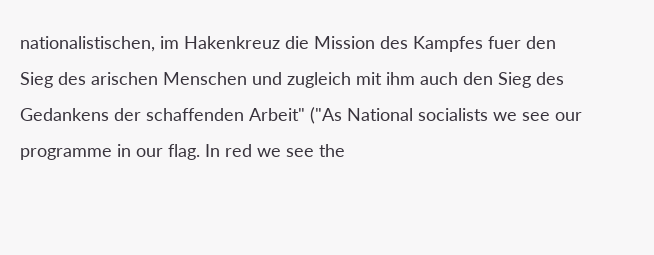nationalistischen, im Hakenkreuz die Mission des Kampfes fuer den Sieg des arischen Menschen und zugleich mit ihm auch den Sieg des Gedankens der schaffenden Arbeit" ("As National socialists we see our programme in our flag. In red we see the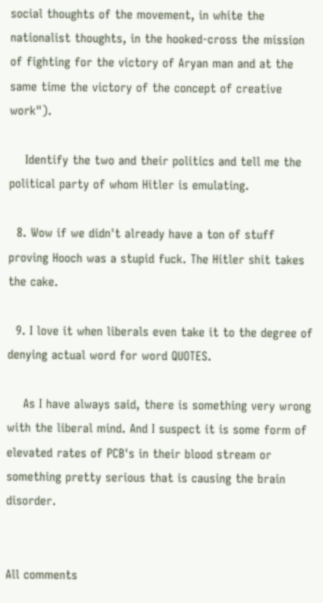social thoughts of the movement, in white the nationalist thoughts, in the hooked-cross the mission of fighting for the victory of Aryan man and at the same time the victory of the concept of creative work").

    Identify the two and their politics and tell me the political party of whom Hitler is emulating.

  8. Wow if we didn't already have a ton of stuff proving Hooch was a stupid fuck. The Hitler shit takes the cake.

  9. I love it when liberals even take it to the degree of denying actual word for word QUOTES.

    As I have always said, there is something very wrong with the liberal mind. And I suspect it is some form of elevated rates of PCB's in their blood stream or something pretty serious that is causing the brain disorder.


All comments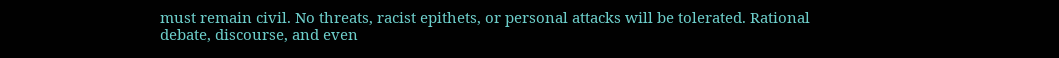must remain civil. No threats, racist epithets, or personal attacks will be tolerated. Rational debate, discourse, and even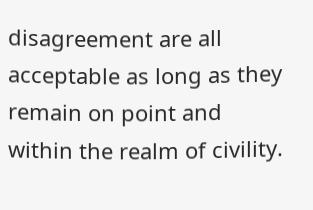disagreement are all acceptable as long as they remain on point and within the realm of civility.